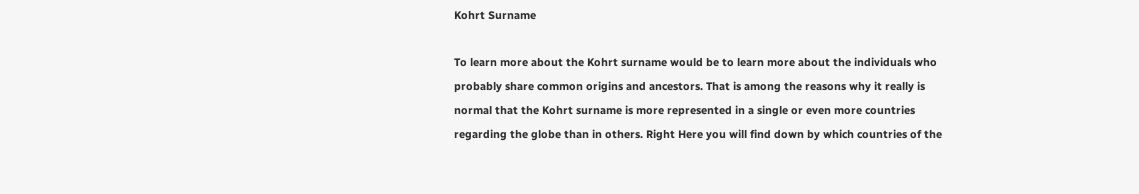Kohrt Surname

To learn more about the Kohrt surname would be to learn more about the individuals who probably share common origins and ancestors. That is among the reasons why it really is normal that the Kohrt surname is more represented in a single or even more countries regarding the globe than in others. Right Here you will find down by which countries of the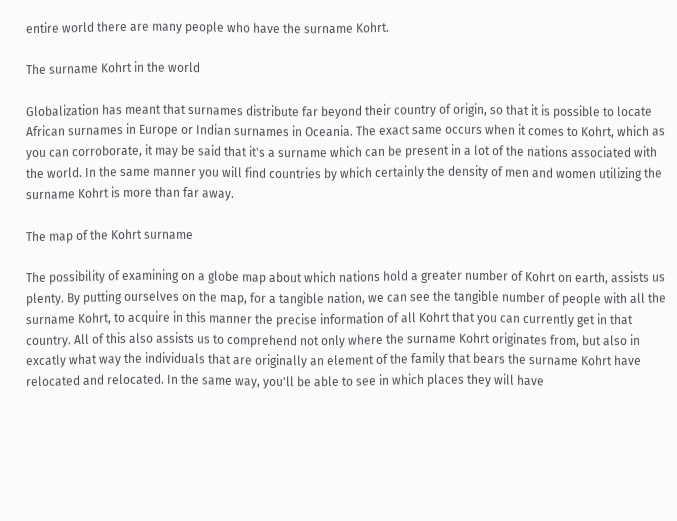entire world there are many people who have the surname Kohrt.

The surname Kohrt in the world

Globalization has meant that surnames distribute far beyond their country of origin, so that it is possible to locate African surnames in Europe or Indian surnames in Oceania. The exact same occurs when it comes to Kohrt, which as you can corroborate, it may be said that it's a surname which can be present in a lot of the nations associated with the world. In the same manner you will find countries by which certainly the density of men and women utilizing the surname Kohrt is more than far away.

The map of the Kohrt surname

The possibility of examining on a globe map about which nations hold a greater number of Kohrt on earth, assists us plenty. By putting ourselves on the map, for a tangible nation, we can see the tangible number of people with all the surname Kohrt, to acquire in this manner the precise information of all Kohrt that you can currently get in that country. All of this also assists us to comprehend not only where the surname Kohrt originates from, but also in excatly what way the individuals that are originally an element of the family that bears the surname Kohrt have relocated and relocated. In the same way, you'll be able to see in which places they will have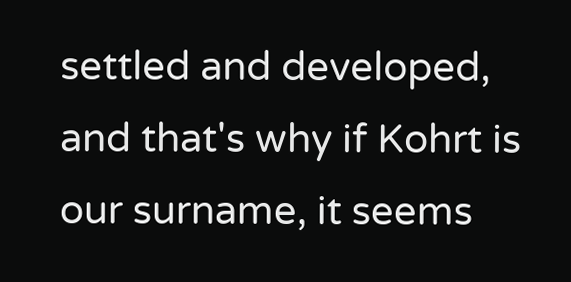settled and developed, and that's why if Kohrt is our surname, it seems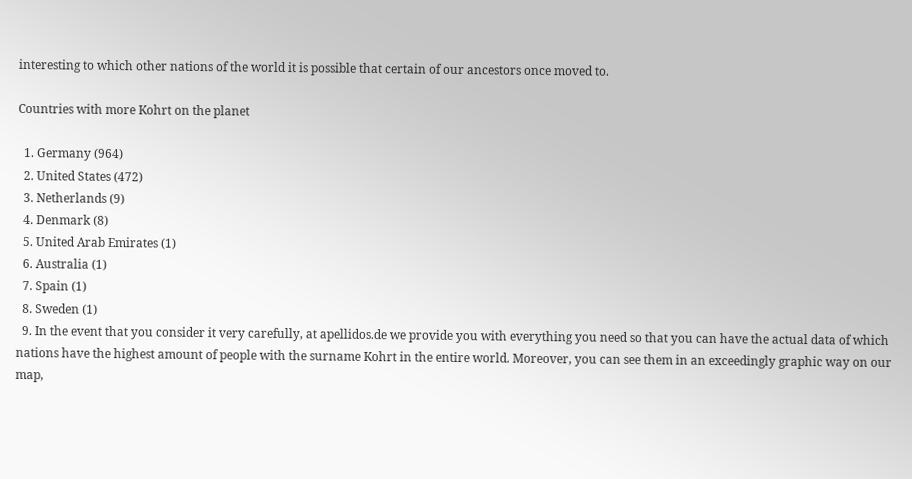interesting to which other nations of the world it is possible that certain of our ancestors once moved to.

Countries with more Kohrt on the planet

  1. Germany (964)
  2. United States (472)
  3. Netherlands (9)
  4. Denmark (8)
  5. United Arab Emirates (1)
  6. Australia (1)
  7. Spain (1)
  8. Sweden (1)
  9. In the event that you consider it very carefully, at apellidos.de we provide you with everything you need so that you can have the actual data of which nations have the highest amount of people with the surname Kohrt in the entire world. Moreover, you can see them in an exceedingly graphic way on our map,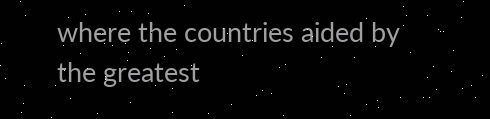where the countries aided by the greatest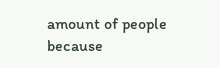amount of people because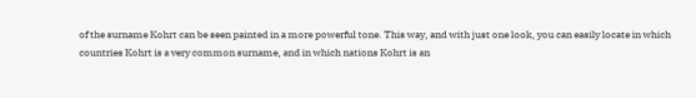of the surname Kohrt can be seen painted in a more powerful tone. This way, and with just one look, you can easily locate in which countries Kohrt is a very common surname, and in which nations Kohrt is an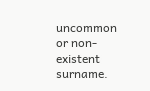uncommon or non-existent surname.